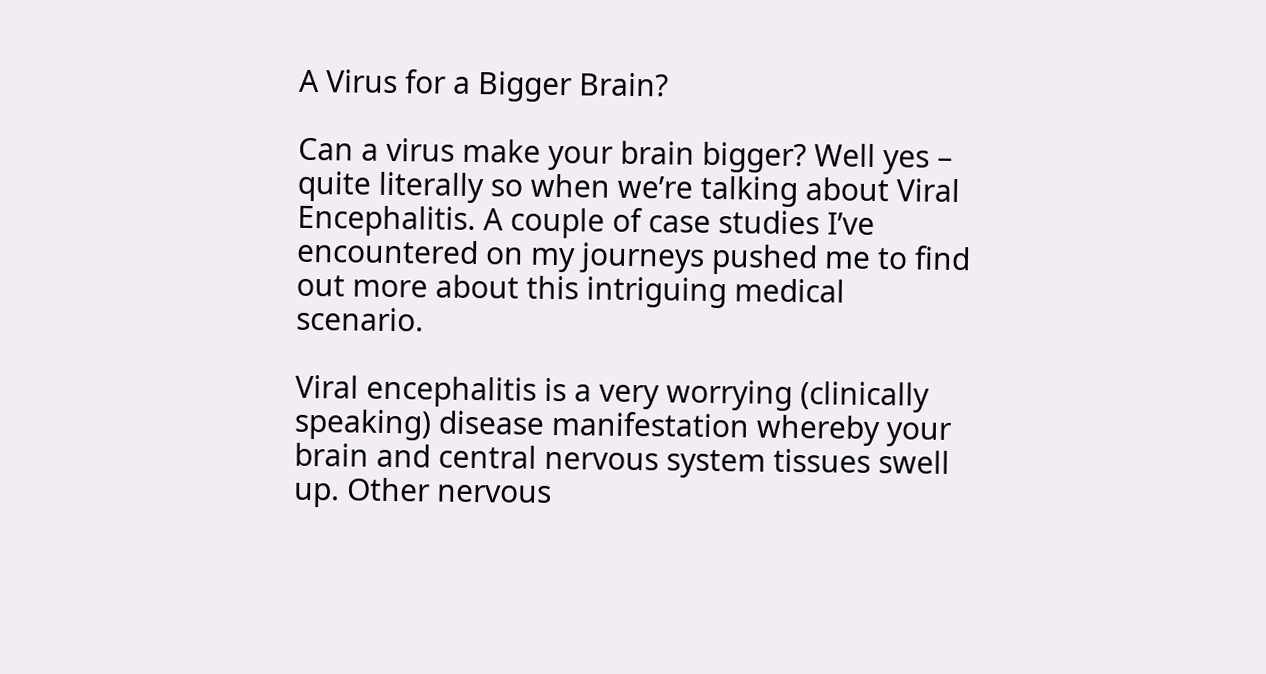A Virus for a Bigger Brain?

Can a virus make your brain bigger? Well yes – quite literally so when we’re talking about Viral Encephalitis. A couple of case studies I’ve encountered on my journeys pushed me to find out more about this intriguing medical scenario.

Viral encephalitis is a very worrying (clinically speaking) disease manifestation whereby your brain and central nervous system tissues swell up. Other nervous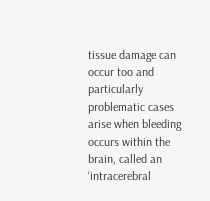tissue damage can occur too and particularly problematic cases arise when bleeding occurs within the brain, called an ‘intracerebral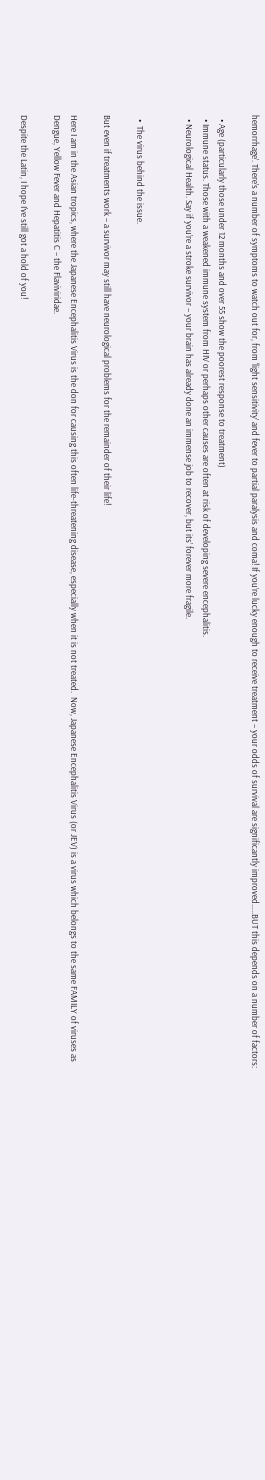hemorrhage’. There’s a number of symptoms to watch out for, from ‘light sensitivity’ and fever to partial paralysis and coma! If you’re lucky enough to receive treatment – your odds of survival are significantly improved…..BUT this depends on a number of factors:

  • Age (particularly those under 12 months and over 55 show the poorest response to treatment)
  • Immune status. Those with a weakened immune system from HIV or perhaps other causes are often at risk of developing severe encephalitis.
  • Neurological Health. Say if you’re a stroke survivor – your brain has already done an immense job to recover, but its’ forever more fragile.


  •  The virus behind the issue.

But even if treatments work – a survivor may still have neurological problems for the remainder of their life!

Here I am in the Asian tropics, where the Japanese Encephalitis Virus is the don for causing this often life-threatening disease, especially when it is not treated.  Now, Japanese Encephalitis Virus (or JEV) is a virus which belongs to the same FAMILY of viruses as Dengue, Yellow Fever and Hepatitis C – the Flaviviridae.

Despite the Latin, I hope I’ve still got a hold of you!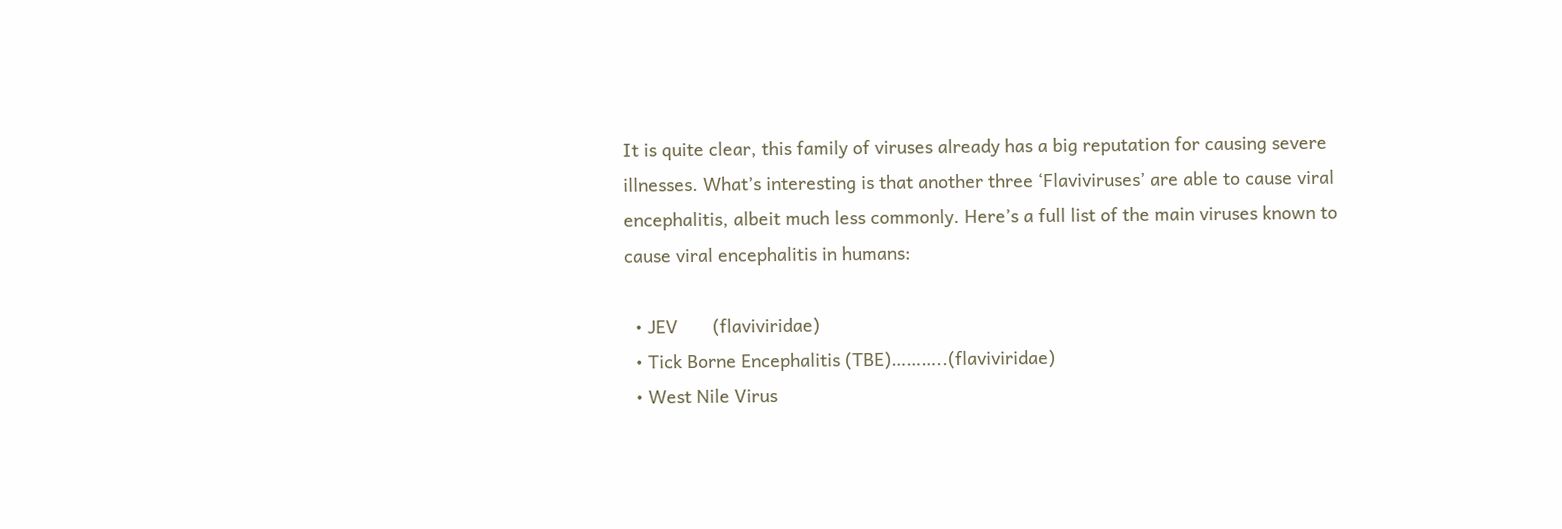It is quite clear, this family of viruses already has a big reputation for causing severe illnesses. What’s interesting is that another three ‘Flaviviruses’ are able to cause viral encephalitis, albeit much less commonly. Here’s a full list of the main viruses known to cause viral encephalitis in humans:

  • JEV       (flaviviridae)
  • Tick Borne Encephalitis (TBE)………..(flaviviridae)
  • West Nile Virus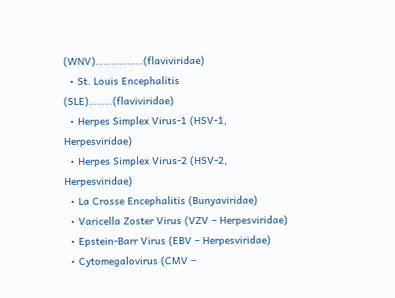(WNV)………………(flaviviridae)
  • St. Louis Encephalitis (SLE)………(flaviviridae)
  • Herpes Simplex Virus-1 (HSV-1, Herpesviridae)
  • Herpes Simplex Virus-2 (HSV-2, Herpesviridae)
  • La Crosse Encephalitis (Bunyaviridae)
  • Varicella Zoster Virus (VZV – Herpesviridae)
  • Epstein-Barr Virus (EBV – Herpesviridae)
  • Cytomegalovirus (CMV –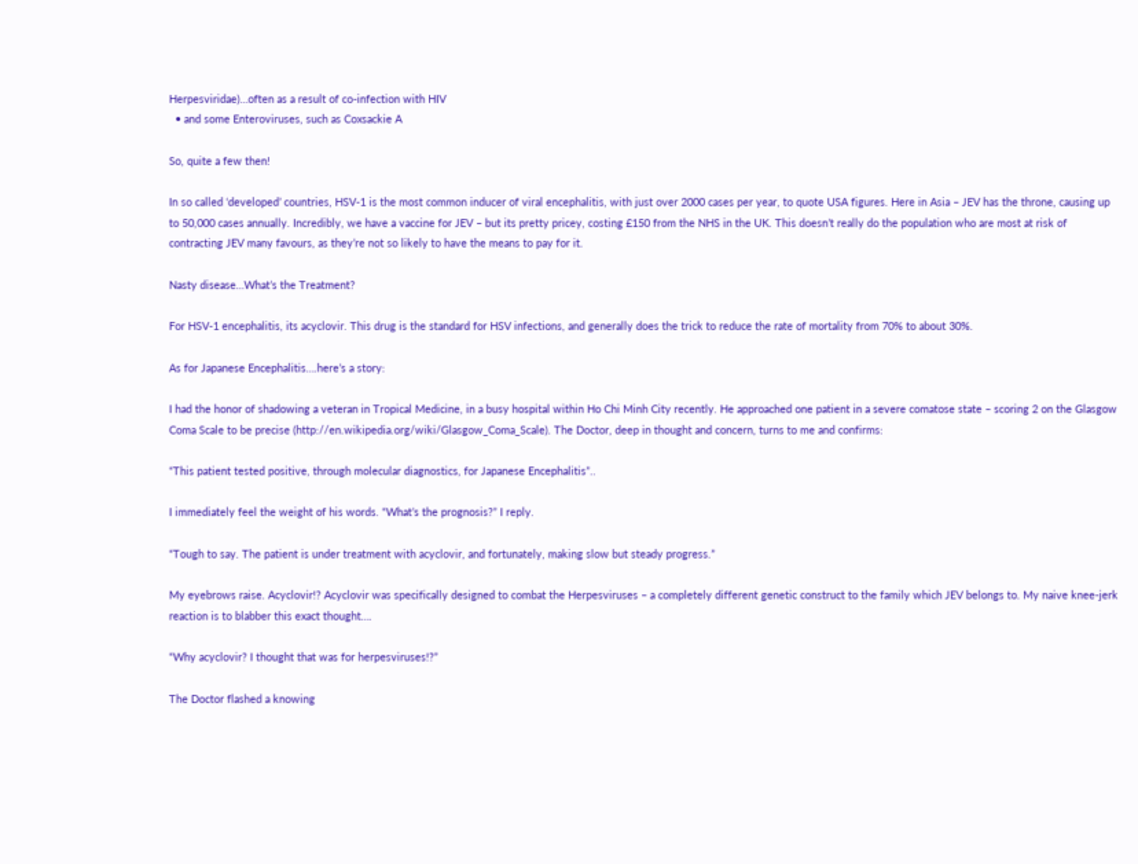Herpesviridae)…often as a result of co-infection with HIV
  • and some Enteroviruses, such as Coxsackie A

So, quite a few then!

In so called ‘developed’ countries, HSV-1 is the most common inducer of viral encephalitis, with just over 2000 cases per year, to quote USA figures. Here in Asia – JEV has the throne, causing up to 50,000 cases annually. Incredibly, we have a vaccine for JEV – but its pretty pricey, costing £150 from the NHS in the UK. This doesn’t really do the population who are most at risk of contracting JEV many favours, as they’re not so likely to have the means to pay for it.

Nasty disease…What’s the Treatment?

For HSV-1 encephalitis, its acyclovir. This drug is the standard for HSV infections, and generally does the trick to reduce the rate of mortality from 70% to about 30%.

As for Japanese Encephalitis….here’s a story:

I had the honor of shadowing a veteran in Tropical Medicine, in a busy hospital within Ho Chi Minh City recently. He approached one patient in a severe comatose state – scoring 2 on the Glasgow Coma Scale to be precise (http://en.wikipedia.org/wiki/Glasgow_Coma_Scale). The Doctor, deep in thought and concern, turns to me and confirms:

“This patient tested positive, through molecular diagnostics, for Japanese Encephalitis”..

I immediately feel the weight of his words. “What’s the prognosis?” I reply.

“Tough to say. The patient is under treatment with acyclovir, and fortunately, making slow but steady progress.”

My eyebrows raise. Acyclovir!? Acyclovir was specifically designed to combat the Herpesviruses – a completely different genetic construct to the family which JEV belongs to. My naive knee-jerk reaction is to blabber this exact thought….

“Why acyclovir? I thought that was for herpesviruses!?”

The Doctor flashed a knowing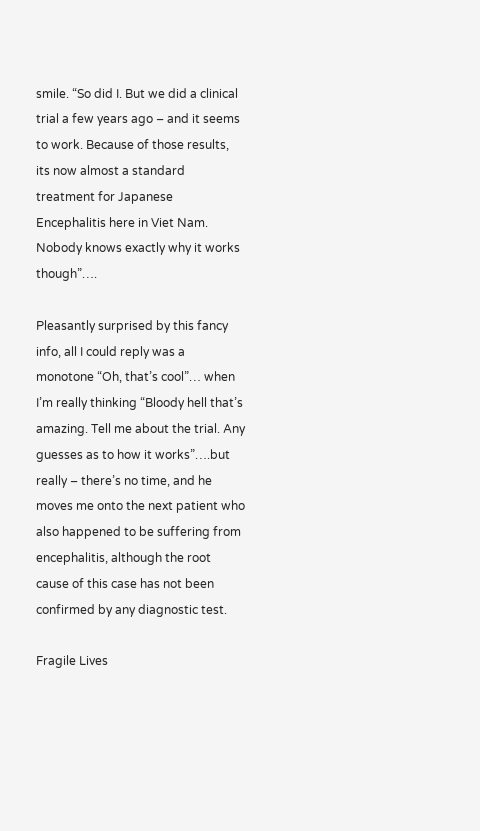smile. “So did I. But we did a clinical trial a few years ago – and it seems to work. Because of those results, its now almost a standard treatment for Japanese Encephalitis here in Viet Nam. Nobody knows exactly why it works though”….

Pleasantly surprised by this fancy info, all I could reply was a monotone “Oh, that’s cool”… when I’m really thinking “Bloody hell that’s amazing. Tell me about the trial. Any guesses as to how it works”….but really – there’s no time, and he moves me onto the next patient who also happened to be suffering from encephalitis, although the root cause of this case has not been confirmed by any diagnostic test.

Fragile Lives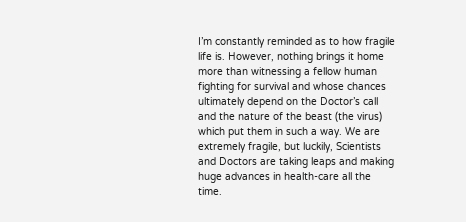I’m constantly reminded as to how fragile life is. However, nothing brings it home more than witnessing a fellow human fighting for survival and whose chances ultimately depend on the Doctor’s call and the nature of the beast (the virus) which put them in such a way. We are extremely fragile, but luckily, Scientists and Doctors are taking leaps and making huge advances in health-care all the time.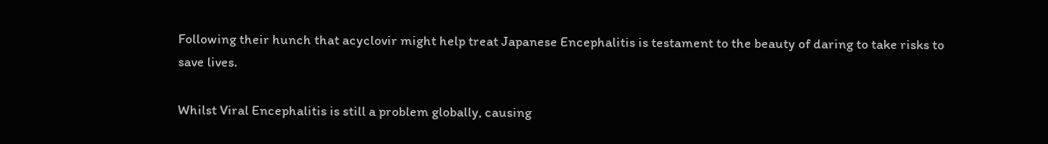Following their hunch that acyclovir might help treat Japanese Encephalitis is testament to the beauty of daring to take risks to save lives.

Whilst Viral Encephalitis is still a problem globally, causing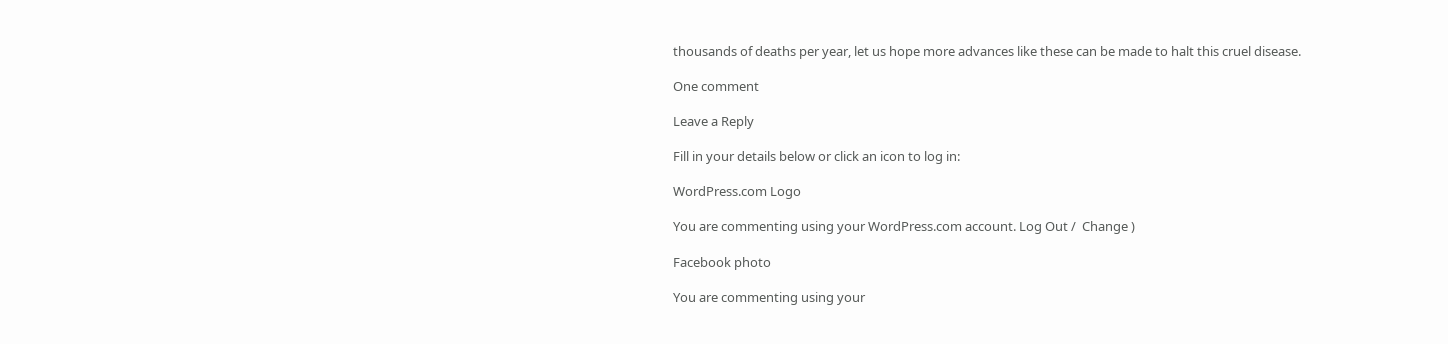thousands of deaths per year, let us hope more advances like these can be made to halt this cruel disease.

One comment

Leave a Reply

Fill in your details below or click an icon to log in:

WordPress.com Logo

You are commenting using your WordPress.com account. Log Out /  Change )

Facebook photo

You are commenting using your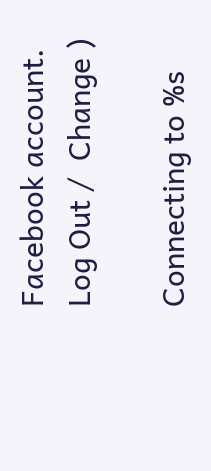Facebook account. Log Out /  Change )

Connecting to %s